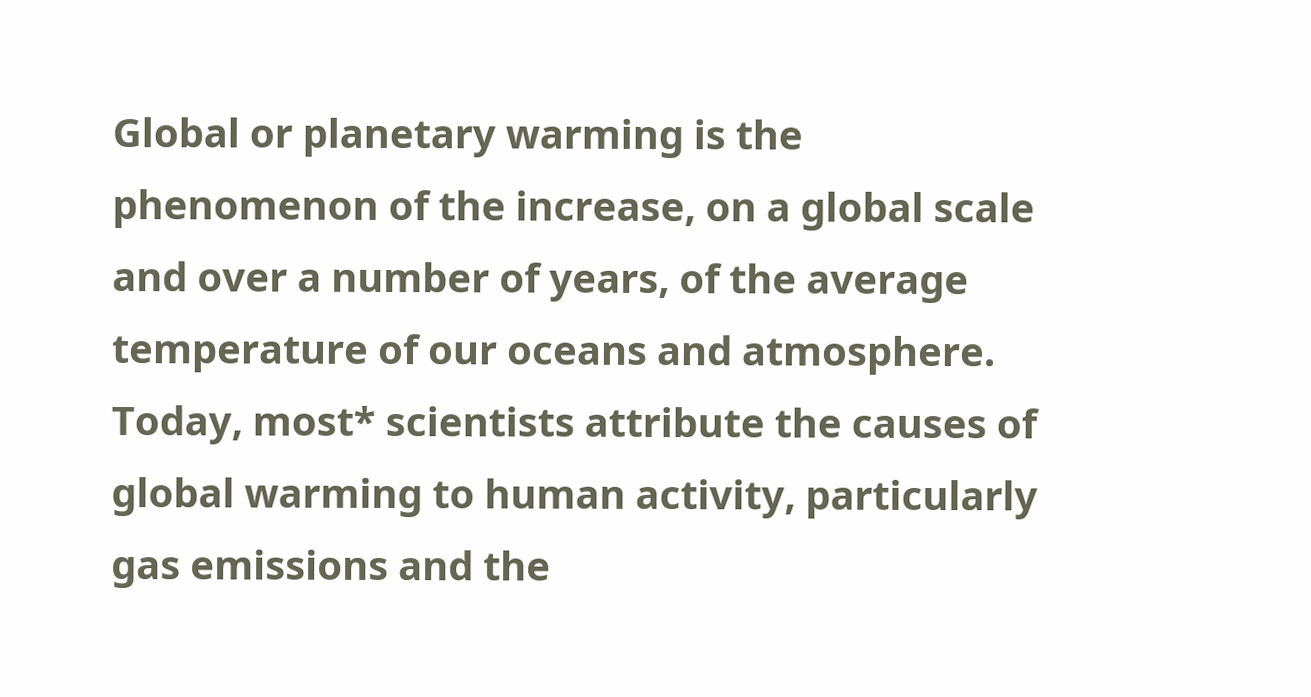Global or planetary warming is the phenomenon of the increase, on a global scale and over a number of years, of the average temperature of our oceans and atmosphere. Today, most* scientists attribute the causes of global warming to human activity, particularly gas emissions and the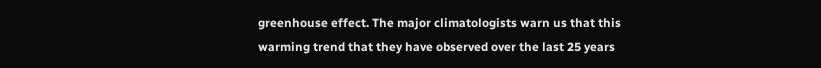greenhouse effect. The major climatologists warn us that this warming trend that they have observed over the last 25 years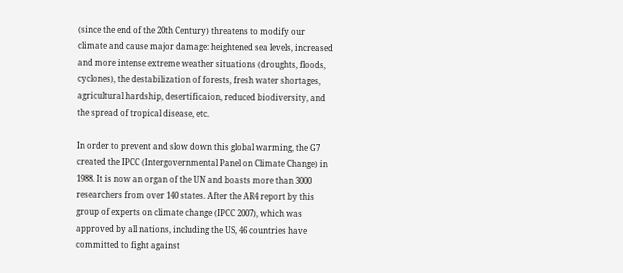(since the end of the 20th Century) threatens to modify our climate and cause major damage: heightened sea levels, increased and more intense extreme weather situations (droughts, floods, cyclones), the destabilization of forests, fresh water shortages, agricultural hardship, desertificaion, reduced biodiversity, and the spread of tropical disease, etc.

In order to prevent and slow down this global warming, the G7 created the IPCC (Intergovernmental Panel on Climate Change) in 1988. It is now an organ of the UN and boasts more than 3000 researchers from over 140 states. After the AR4 report by this group of experts on climate change (IPCC 2007), which was approved by all nations, including the US, 46 countries have committed to fight against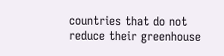countries that do not reduce their greenhouse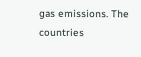gas emissions. The countries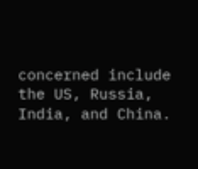concerned include the US, Russia, India, and China.